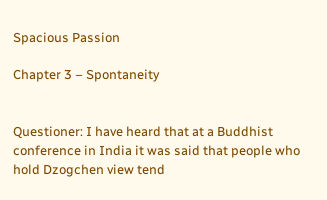Spacious Passion

Chapter 3 – Spontaneity


Questioner: I have heard that at a Buddhist conference in India it was said that people who hold Dzogchen view tend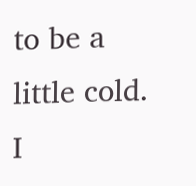to be a little cold. I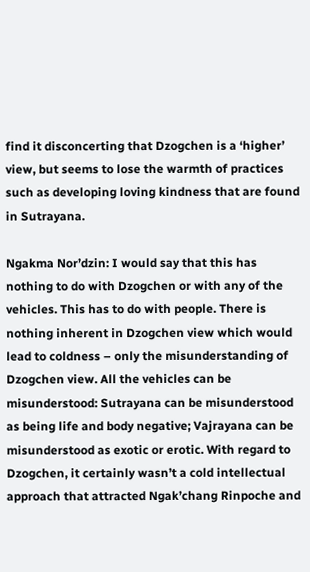find it disconcerting that Dzogchen is a ‘higher’ view, but seems to lose the warmth of practices such as developing loving kindness that are found in Sutrayana.

Ngakma Nor’dzin: I would say that this has nothing to do with Dzogchen or with any of the vehicles. This has to do with people. There is nothing inherent in Dzogchen view which would lead to coldness – only the misunderstanding of Dzogchen view. All the vehicles can be misunderstood: Sutrayana can be misunderstood as being life and body negative; Vajrayana can be misunderstood as exotic or erotic. With regard to Dzogchen, it certainly wasn’t a cold intellectual approach that attracted Ngak’chang Rinpoche and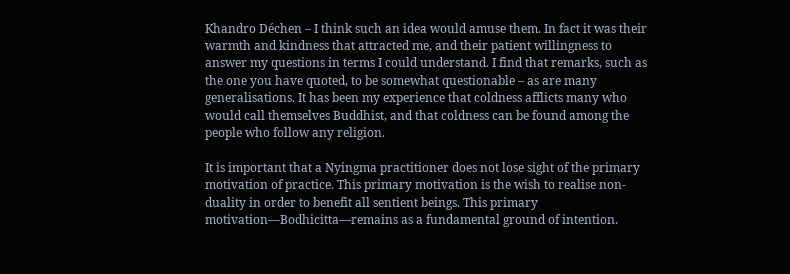Khandro Déchen – I think such an idea would amuse them. In fact it was their warmth and kindness that attracted me, and their patient willingness to answer my questions in terms I could understand. I find that remarks, such as the one you have quoted, to be somewhat questionable – as are many generalisations. It has been my experience that coldness afflicts many who would call themselves Buddhist, and that coldness can be found among the people who follow any religion.

It is important that a Nyingma practitioner does not lose sight of the primary motivation of practice. This primary motivation is the wish to realise non-duality in order to benefit all sentient beings. This primary motivation—Bodhicitta—remains as a fundamental ground of intention.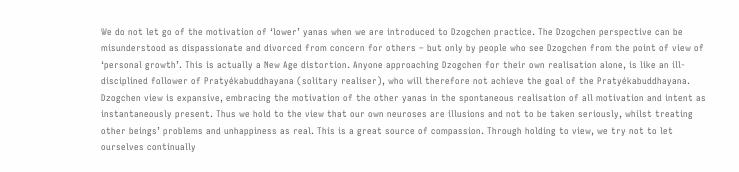We do not let go of the motivation of ‘lower’ yanas when we are introduced to Dzogchen practice. The Dzogchen perspective can be misunderstood as dispassionate and divorced from concern for others – but only by people who see Dzogchen from the point of view of ‘personal growth’. This is actually a New Age distortion. Anyone approaching Dzogchen for their own realisation alone, is like an ill-disciplined follower of Pratyékabuddhayana (solitary realiser), who will therefore not achieve the goal of the Pratyékabuddhayana. Dzogchen view is expansive, embracing the motivation of the other yanas in the spontaneous realisation of all motivation and intent as instantaneously present. Thus we hold to the view that our own neuroses are illusions and not to be taken seriously, whilst treating other beings’ problems and unhappiness as real. This is a great source of compassion. Through holding to view, we try not to let ourselves continually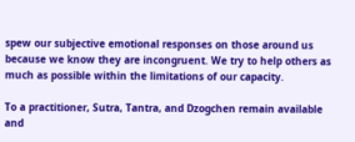spew our subjective emotional responses on those around us because we know they are incongruent. We try to help others as much as possible within the limitations of our capacity.

To a practitioner, Sutra, Tantra, and Dzogchen remain available and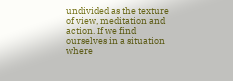undivided as the texture of view, meditation and action. If we find ourselves in a situation where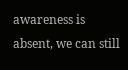awareness is absent, we can still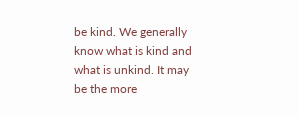be kind. We generally know what is kind and what is unkind. It may be the more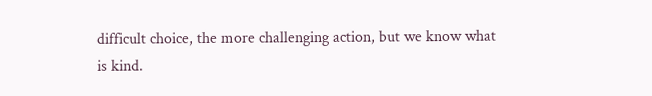difficult choice, the more challenging action, but we know what is kind.